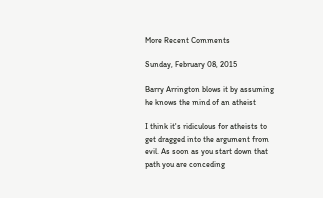More Recent Comments

Sunday, February 08, 2015

Barry Arrington blows it by assuming he knows the mind of an atheist

I think it's ridiculous for atheists to get dragged into the argument from evil. As soon as you start down that path you are conceding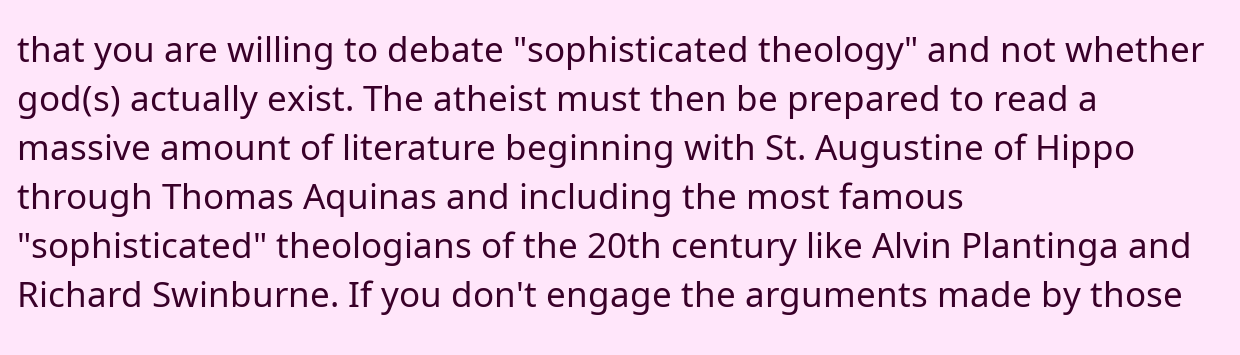that you are willing to debate "sophisticated theology" and not whether god(s) actually exist. The atheist must then be prepared to read a massive amount of literature beginning with St. Augustine of Hippo through Thomas Aquinas and including the most famous "sophisticated" theologians of the 20th century like Alvin Plantinga and Richard Swinburne. If you don't engage the arguments made by those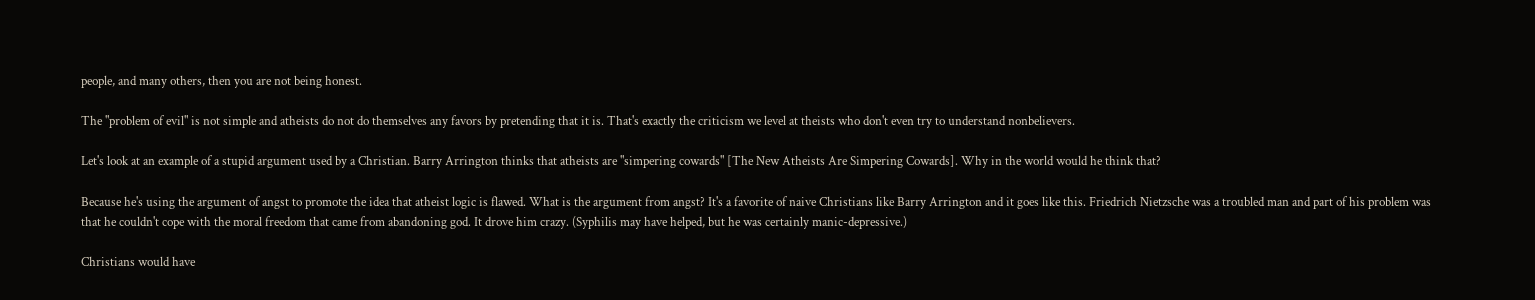people, and many others, then you are not being honest.

The "problem of evil" is not simple and atheists do not do themselves any favors by pretending that it is. That's exactly the criticism we level at theists who don't even try to understand nonbelievers.

Let's look at an example of a stupid argument used by a Christian. Barry Arrington thinks that atheists are "simpering cowards" [The New Atheists Are Simpering Cowards]. Why in the world would he think that?

Because he's using the argument of angst to promote the idea that atheist logic is flawed. What is the argument from angst? It's a favorite of naive Christians like Barry Arrington and it goes like this. Friedrich Nietzsche was a troubled man and part of his problem was that he couldn't cope with the moral freedom that came from abandoning god. It drove him crazy. (Syphilis may have helped, but he was certainly manic-depressive.)

Christians would have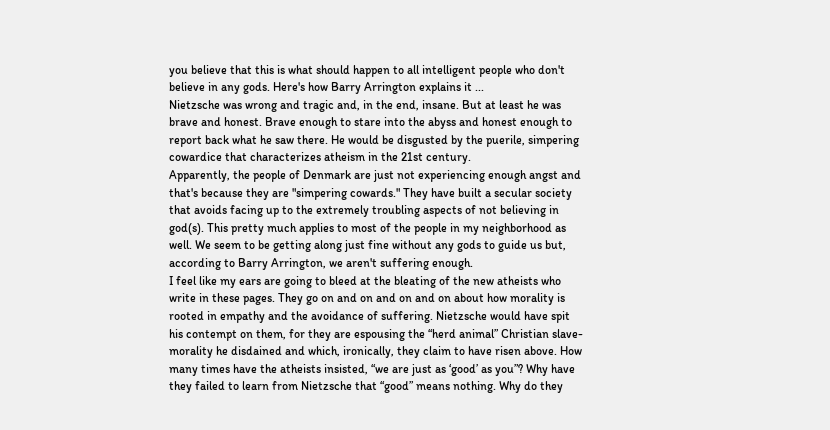you believe that this is what should happen to all intelligent people who don't believe in any gods. Here's how Barry Arrington explains it ...
Nietzsche was wrong and tragic and, in the end, insane. But at least he was brave and honest. Brave enough to stare into the abyss and honest enough to report back what he saw there. He would be disgusted by the puerile, simpering cowardice that characterizes atheism in the 21st century.
Apparently, the people of Denmark are just not experiencing enough angst and that's because they are "simpering cowards." They have built a secular society that avoids facing up to the extremely troubling aspects of not believing in god(s). This pretty much applies to most of the people in my neighborhood as well. We seem to be getting along just fine without any gods to guide us but, according to Barry Arrington, we aren't suffering enough.
I feel like my ears are going to bleed at the bleating of the new atheists who write in these pages. They go on and on and on and on about how morality is rooted in empathy and the avoidance of suffering. Nietzsche would have spit his contempt on them, for they are espousing the “herd animal” Christian slave-morality he disdained and which, ironically, they claim to have risen above. How many times have the atheists insisted, “we are just as ‘good’ as you”? Why have they failed to learn from Nietzsche that “good” means nothing. Why do they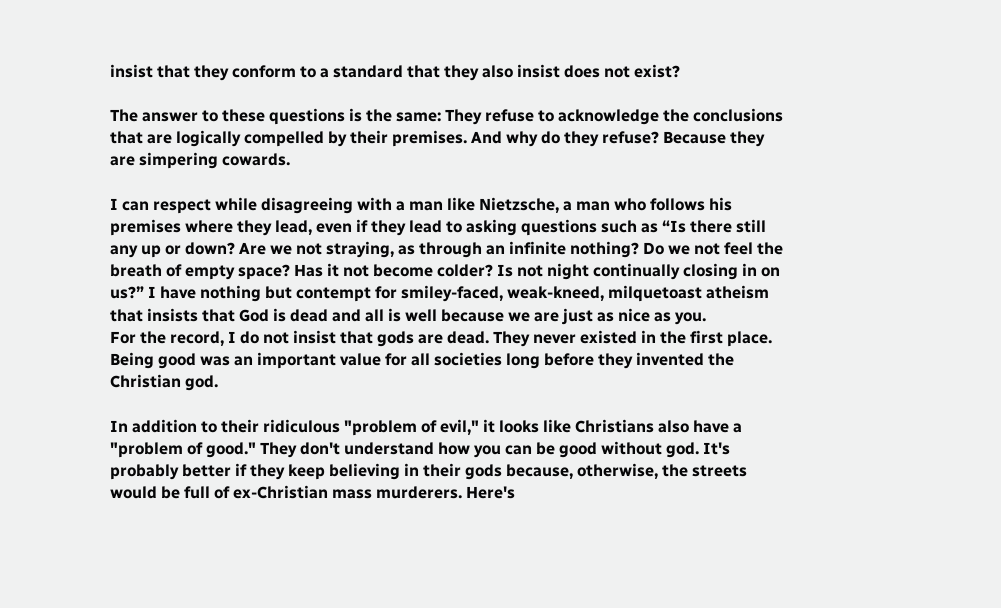insist that they conform to a standard that they also insist does not exist?

The answer to these questions is the same: They refuse to acknowledge the conclusions that are logically compelled by their premises. And why do they refuse? Because they are simpering cowards.

I can respect while disagreeing with a man like Nietzsche, a man who follows his premises where they lead, even if they lead to asking questions such as “Is there still any up or down? Are we not straying, as through an infinite nothing? Do we not feel the breath of empty space? Has it not become colder? Is not night continually closing in on us?” I have nothing but contempt for smiley-faced, weak-kneed, milquetoast atheism that insists that God is dead and all is well because we are just as nice as you.
For the record, I do not insist that gods are dead. They never existed in the first place. Being good was an important value for all societies long before they invented the Christian god.

In addition to their ridiculous "problem of evil," it looks like Christians also have a "problem of good." They don't understand how you can be good without god. It's probably better if they keep believing in their gods because, otherwise, the streets would be full of ex-Christian mass murderers. Here's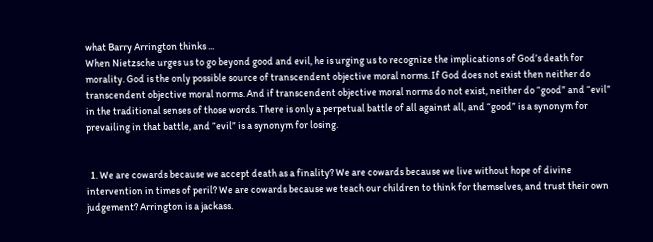what Barry Arrington thinks ...
When Nietzsche urges us to go beyond good and evil, he is urging us to recognize the implications of God’s death for morality. God is the only possible source of transcendent objective moral norms. If God does not exist then neither do transcendent objective moral norms. And if transcendent objective moral norms do not exist, neither do “good” and “evil” in the traditional senses of those words. There is only a perpetual battle of all against all, and “good” is a synonym for prevailing in that battle, and “evil” is a synonym for losing.


  1. We are cowards because we accept death as a finality? We are cowards because we live without hope of divine intervention in times of peril? We are cowards because we teach our children to think for themselves, and trust their own judgement? Arrington is a jackass.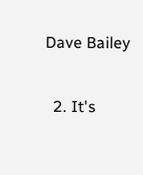Dave Bailey

  2. It's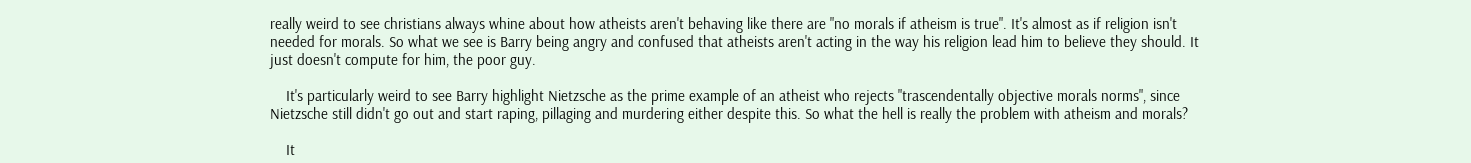really weird to see christians always whine about how atheists aren't behaving like there are "no morals if atheism is true". It's almost as if religion isn't needed for morals. So what we see is Barry being angry and confused that atheists aren't acting in the way his religion lead him to believe they should. It just doesn't compute for him, the poor guy.

    It's particularly weird to see Barry highlight Nietzsche as the prime example of an atheist who rejects "trascendentally objective morals norms", since Nietzsche still didn't go out and start raping, pillaging and murdering either despite this. So what the hell is really the problem with atheism and morals?

    It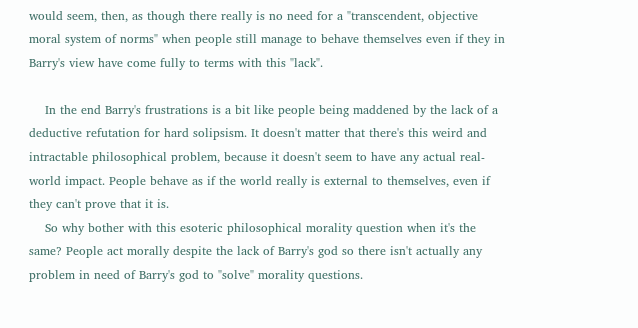would seem, then, as though there really is no need for a "transcendent, objective moral system of norms" when people still manage to behave themselves even if they in Barry's view have come fully to terms with this "lack".

    In the end Barry's frustrations is a bit like people being maddened by the lack of a deductive refutation for hard solipsism. It doesn't matter that there's this weird and intractable philosophical problem, because it doesn't seem to have any actual real-world impact. People behave as if the world really is external to themselves, even if they can't prove that it is.
    So why bother with this esoteric philosophical morality question when it's the same? People act morally despite the lack of Barry's god so there isn't actually any problem in need of Barry's god to "solve" morality questions.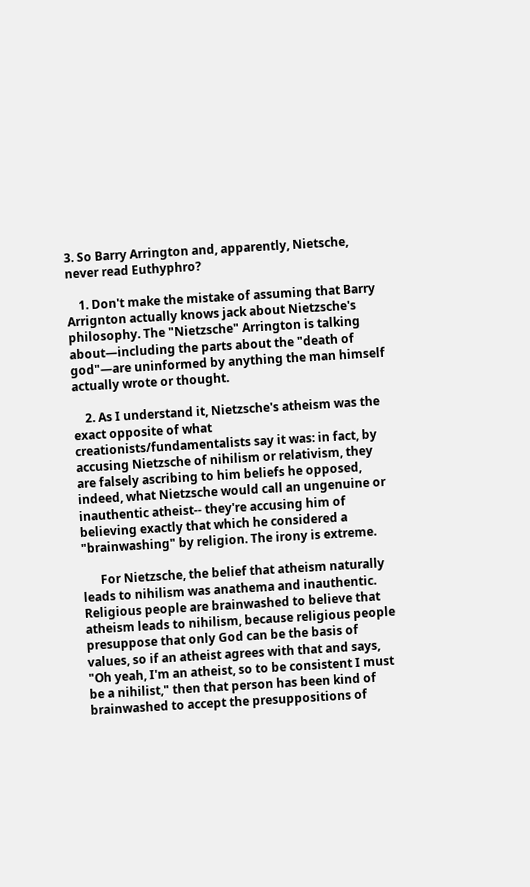3. So Barry Arrington and, apparently, Nietsche, never read Euthyphro?

    1. Don't make the mistake of assuming that Barry Arrignton actually knows jack about Nietzsche's philosophy. The "Nietzsche" Arrington is talking about—including the parts about the "death of god"—are uninformed by anything the man himself actually wrote or thought.

    2. As I understand it, Nietzsche's atheism was the exact opposite of what creationists/fundamentalists say it was: in fact, by accusing Nietzsche of nihilism or relativism, they are falsely ascribing to him beliefs he opposed, indeed, what Nietzsche would call an ungenuine or inauthentic atheist-- they're accusing him of believing exactly that which he considered a "brainwashing" by religion. The irony is extreme.

      For Nietzsche, the belief that atheism naturally leads to nihilism was anathema and inauthentic. Religious people are brainwashed to believe that atheism leads to nihilism, because religious people presuppose that only God can be the basis of values, so if an atheist agrees with that and says, "Oh yeah, I'm an atheist, so to be consistent I must be a nihilist," then that person has been kind of brainwashed to accept the presuppositions of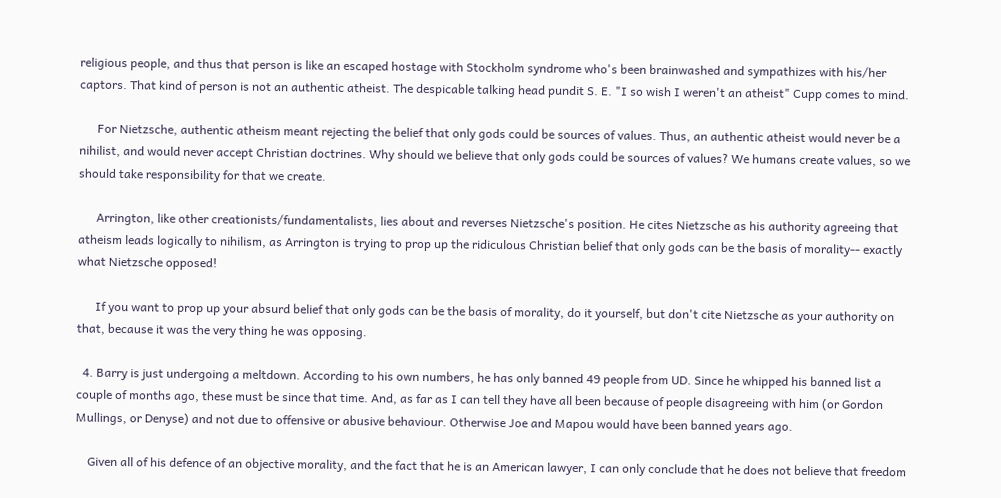religious people, and thus that person is like an escaped hostage with Stockholm syndrome who's been brainwashed and sympathizes with his/her captors. That kind of person is not an authentic atheist. The despicable talking head pundit S. E. "I so wish I weren't an atheist" Cupp comes to mind.

      For Nietzsche, authentic atheism meant rejecting the belief that only gods could be sources of values. Thus, an authentic atheist would never be a nihilist, and would never accept Christian doctrines. Why should we believe that only gods could be sources of values? We humans create values, so we should take responsibility for that we create.

      Arrington, like other creationists/fundamentalists, lies about and reverses Nietzsche's position. He cites Nietzsche as his authority agreeing that atheism leads logically to nihilism, as Arrington is trying to prop up the ridiculous Christian belief that only gods can be the basis of morality-- exactly what Nietzsche opposed!

      If you want to prop up your absurd belief that only gods can be the basis of morality, do it yourself, but don't cite Nietzsche as your authority on that, because it was the very thing he was opposing.

  4. Barry is just undergoing a meltdown. According to his own numbers, he has only banned 49 people from UD. Since he whipped his banned list a couple of months ago, these must be since that time. And, as far as I can tell they have all been because of people disagreeing with him (or Gordon Mullings, or Denyse) and not due to offensive or abusive behaviour. Otherwise Joe and Mapou would have been banned years ago.

    Given all of his defence of an objective morality, and the fact that he is an American lawyer, I can only conclude that he does not believe that freedom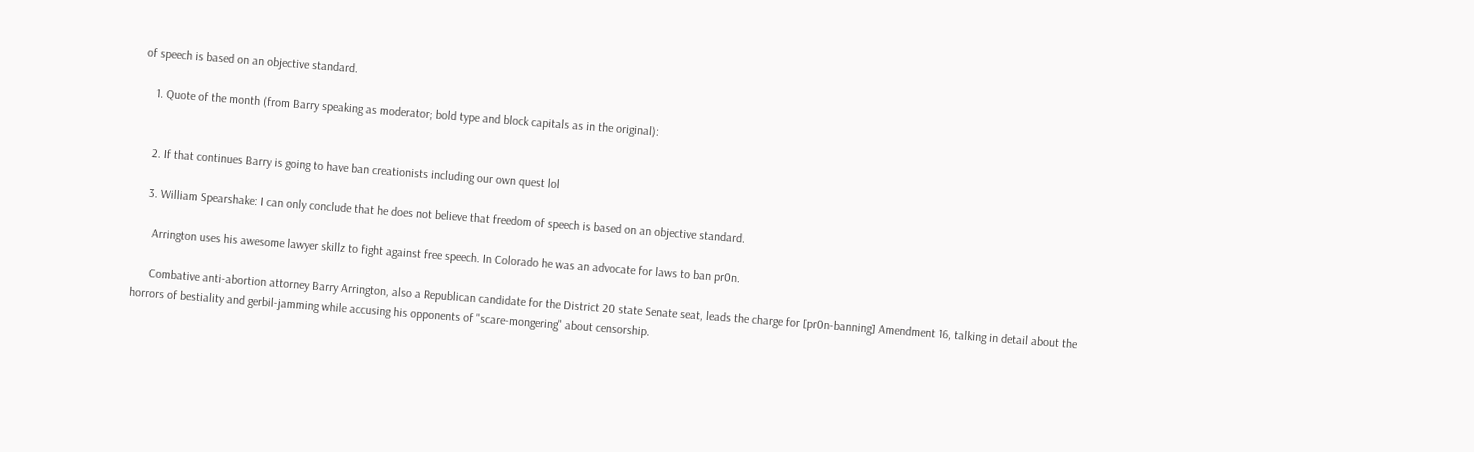of speech is based on an objective standard.

    1. Quote of the month (from Barry speaking as moderator; bold type and block capitals as in the original):


    2. If that continues Barry is going to have ban creationists including our own quest lol

    3. William Spearshake: I can only conclude that he does not believe that freedom of speech is based on an objective standard.

      Arrington uses his awesome lawyer skillz to fight against free speech. In Colorado he was an advocate for laws to ban pr0n.

      Combative anti-abortion attorney Barry Arrington, also a Republican candidate for the District 20 state Senate seat, leads the charge for [pr0n-banning] Amendment 16, talking in detail about the horrors of bestiality and gerbil-jamming while accusing his opponents of "scare-mongering" about censorship.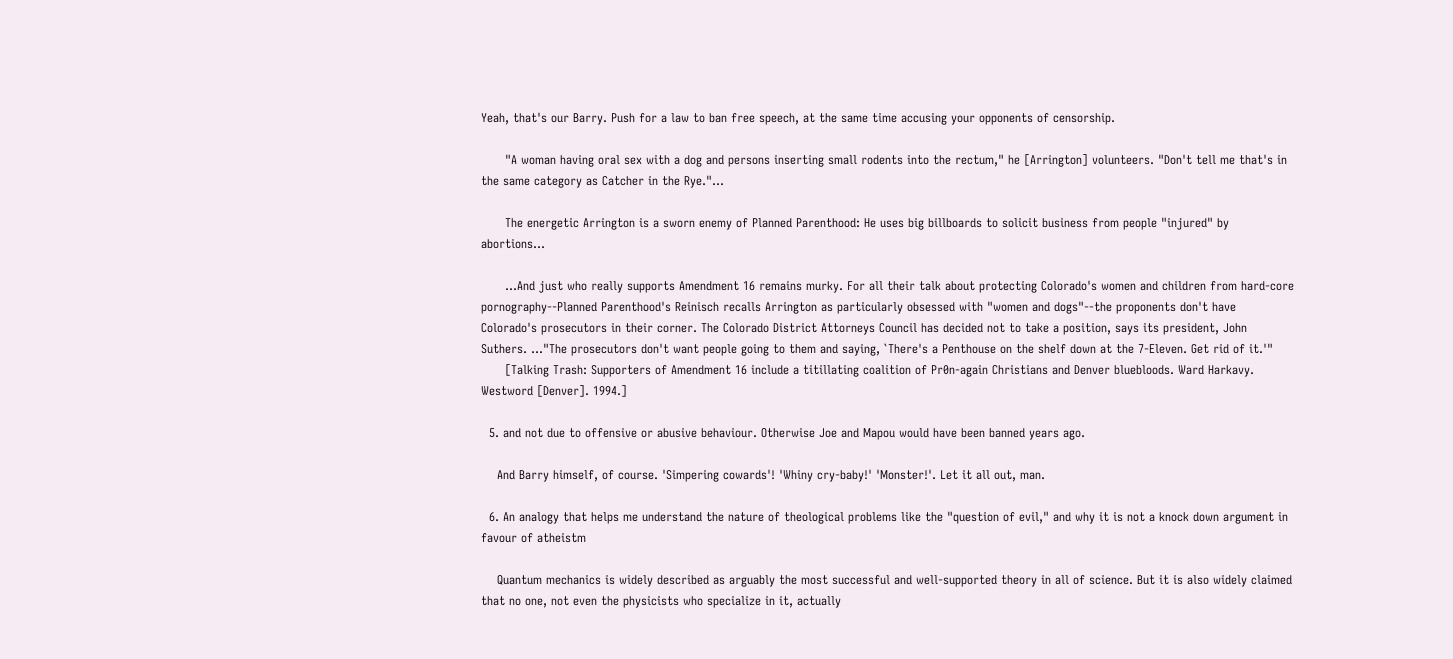Yeah, that's our Barry. Push for a law to ban free speech, at the same time accusing your opponents of censorship.

      "A woman having oral sex with a dog and persons inserting small rodents into the rectum," he [Arrington] volunteers. "Don't tell me that's in the same category as Catcher in the Rye."...

      The energetic Arrington is a sworn enemy of Planned Parenthood: He uses big billboards to solicit business from people "injured" by abortions...

      ...And just who really supports Amendment 16 remains murky. For all their talk about protecting Colorado's women and children from hard-core pornography--Planned Parenthood's Reinisch recalls Arrington as particularly obsessed with "women and dogs"--the proponents don't have Colorado's prosecutors in their corner. The Colorado District Attorneys Council has decided not to take a position, says its president, John Suthers. ..."The prosecutors don't want people going to them and saying, `There's a Penthouse on the shelf down at the 7-Eleven. Get rid of it.'"
      [Talking Trash: Supporters of Amendment 16 include a titillating coalition of Pr0n-again Christians and Denver bluebloods. Ward Harkavy. Westword [Denver]. 1994.]

  5. and not due to offensive or abusive behaviour. Otherwise Joe and Mapou would have been banned years ago.

    And Barry himself, of course. 'Simpering cowards'! 'Whiny cry-baby!' 'Monster!'. Let it all out, man.

  6. An analogy that helps me understand the nature of theological problems like the "question of evil," and why it is not a knock down argument in favour of atheistm

    Quantum mechanics is widely described as arguably the most successful and well-supported theory in all of science. But it is also widely claimed that no one, not even the physicists who specialize in it, actually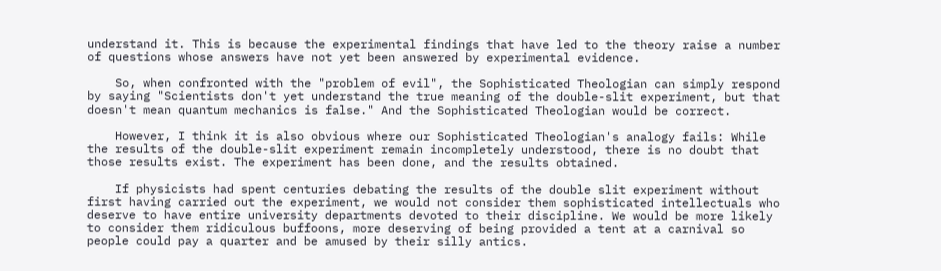understand it. This is because the experimental findings that have led to the theory raise a number of questions whose answers have not yet been answered by experimental evidence.

    So, when confronted with the "problem of evil", the Sophisticated Theologian can simply respond by saying "Scientists don't yet understand the true meaning of the double-slit experiment, but that doesn't mean quantum mechanics is false." And the Sophisticated Theologian would be correct.

    However, I think it is also obvious where our Sophisticated Theologian's analogy fails: While the results of the double-slit experiment remain incompletely understood, there is no doubt that those results exist. The experiment has been done, and the results obtained.

    If physicists had spent centuries debating the results of the double slit experiment without first having carried out the experiment, we would not consider them sophisticated intellectuals who deserve to have entire university departments devoted to their discipline. We would be more likely to consider them ridiculous buffoons, more deserving of being provided a tent at a carnival so people could pay a quarter and be amused by their silly antics.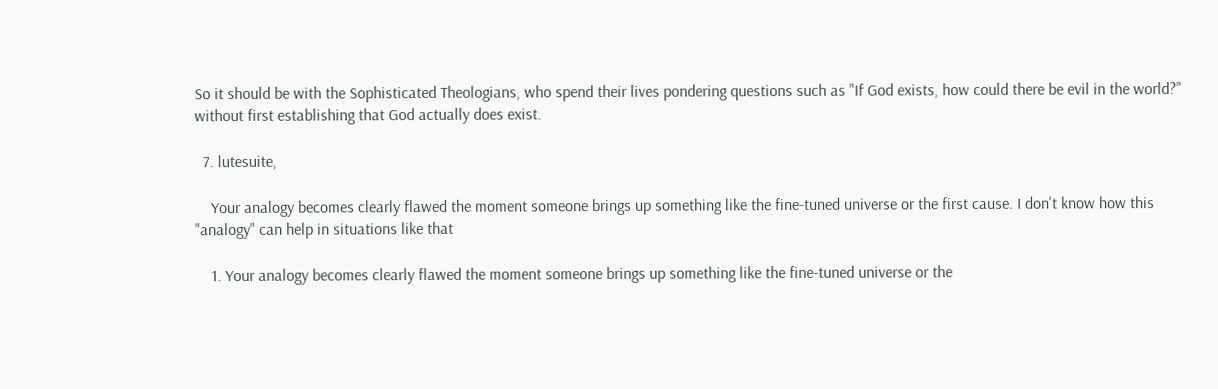So it should be with the Sophisticated Theologians, who spend their lives pondering questions such as "If God exists, how could there be evil in the world?" without first establishing that God actually does exist.

  7. lutesuite,

    Your analogy becomes clearly flawed the moment someone brings up something like the fine-tuned universe or the first cause. I don't know how this "analogy" can help in situations like that

    1. Your analogy becomes clearly flawed the moment someone brings up something like the fine-tuned universe or the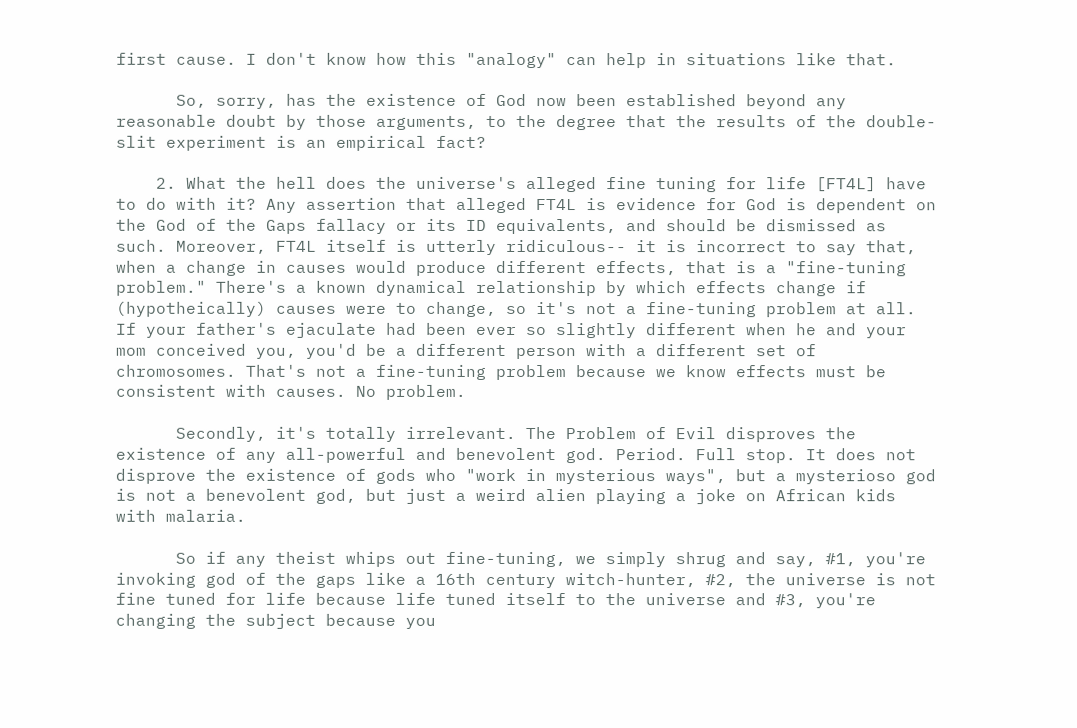first cause. I don't know how this "analogy" can help in situations like that.

      So, sorry, has the existence of God now been established beyond any reasonable doubt by those arguments, to the degree that the results of the double-slit experiment is an empirical fact?

    2. What the hell does the universe's alleged fine tuning for life [FT4L] have to do with it? Any assertion that alleged FT4L is evidence for God is dependent on the God of the Gaps fallacy or its ID equivalents, and should be dismissed as such. Moreover, FT4L itself is utterly ridiculous-- it is incorrect to say that, when a change in causes would produce different effects, that is a "fine-tuning problem." There's a known dynamical relationship by which effects change if (hypotheically) causes were to change, so it's not a fine-tuning problem at all. If your father's ejaculate had been ever so slightly different when he and your mom conceived you, you'd be a different person with a different set of chromosomes. That's not a fine-tuning problem because we know effects must be consistent with causes. No problem.

      Secondly, it's totally irrelevant. The Problem of Evil disproves the existence of any all-powerful and benevolent god. Period. Full stop. It does not disprove the existence of gods who "work in mysterious ways", but a mysterioso god is not a benevolent god, but just a weird alien playing a joke on African kids with malaria.

      So if any theist whips out fine-tuning, we simply shrug and say, #1, you're invoking god of the gaps like a 16th century witch-hunter, #2, the universe is not fine tuned for life because life tuned itself to the universe and #3, you're changing the subject because you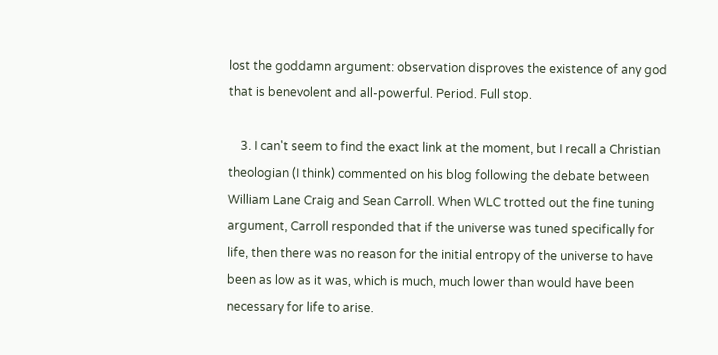lost the goddamn argument: observation disproves the existence of any god that is benevolent and all-powerful. Period. Full stop.

    3. I can't seem to find the exact link at the moment, but I recall a Christian theologian (I think) commented on his blog following the debate between William Lane Craig and Sean Carroll. When WLC trotted out the fine tuning argument, Carroll responded that if the universe was tuned specifically for life, then there was no reason for the initial entropy of the universe to have been as low as it was, which is much, much lower than would have been necessary for life to arise.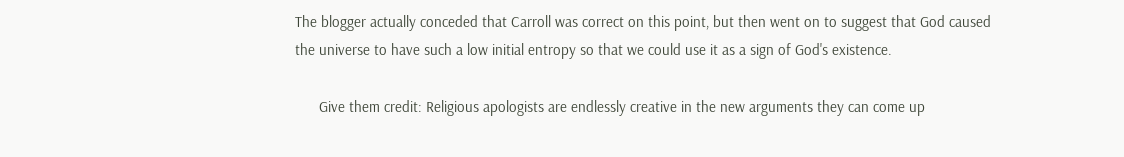The blogger actually conceded that Carroll was correct on this point, but then went on to suggest that God caused the universe to have such a low initial entropy so that we could use it as a sign of God's existence.

      Give them credit: Religious apologists are endlessly creative in the new arguments they can come up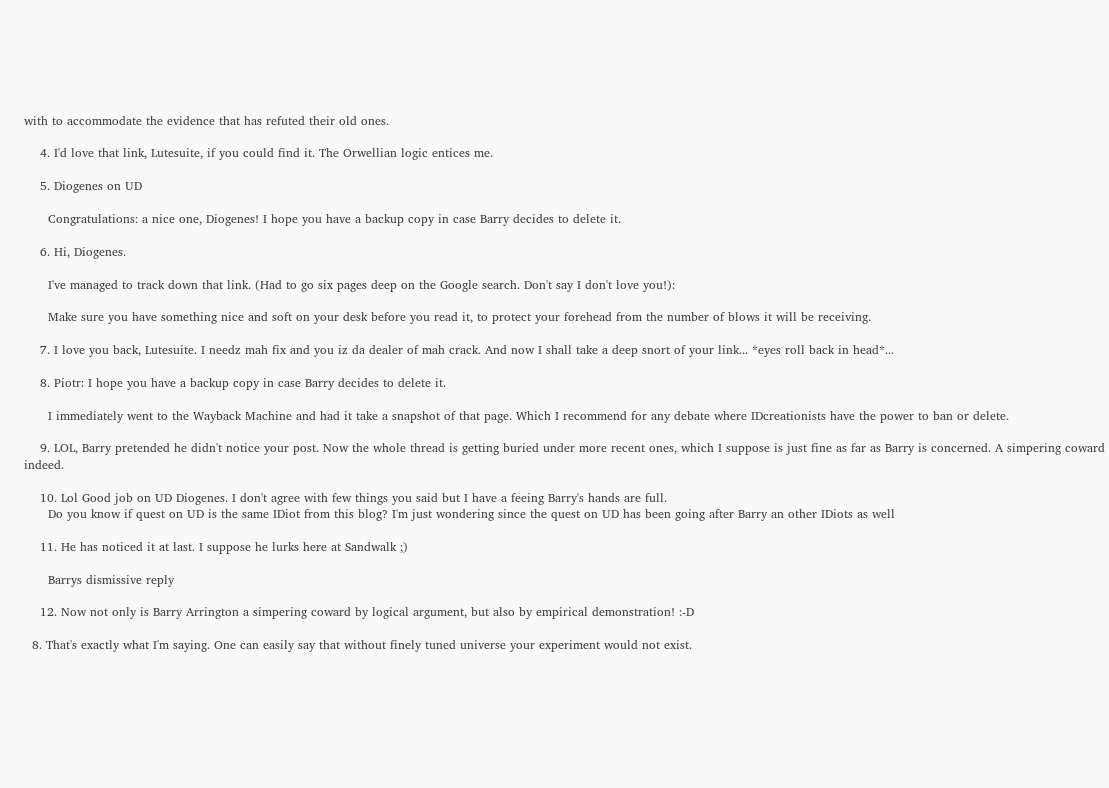with to accommodate the evidence that has refuted their old ones.

    4. I'd love that link, Lutesuite, if you could find it. The Orwellian logic entices me.

    5. Diogenes on UD

      Congratulations: a nice one, Diogenes! I hope you have a backup copy in case Barry decides to delete it.

    6. Hi, Diogenes.

      I've managed to track down that link. (Had to go six pages deep on the Google search. Don't say I don't love you!):

      Make sure you have something nice and soft on your desk before you read it, to protect your forehead from the number of blows it will be receiving.

    7. I love you back, Lutesuite. I needz mah fix and you iz da dealer of mah crack. And now I shall take a deep snort of your link... *eyes roll back in head*...

    8. Piotr: I hope you have a backup copy in case Barry decides to delete it.

      I immediately went to the Wayback Machine and had it take a snapshot of that page. Which I recommend for any debate where IDcreationists have the power to ban or delete.

    9. LOL, Barry pretended he didn't notice your post. Now the whole thread is getting buried under more recent ones, which I suppose is just fine as far as Barry is concerned. A simpering coward indeed.

    10. Lol Good job on UD Diogenes. I don't agree with few things you said but I have a feeing Barry's hands are full.
      Do you know if quest on UD is the same IDiot from this blog? I'm just wondering since the quest on UD has been going after Barry an other IDiots as well

    11. He has noticed it at last. I suppose he lurks here at Sandwalk ;)

      Barrys dismissive reply

    12. Now not only is Barry Arrington a simpering coward by logical argument, but also by empirical demonstration! :-D

  8. That's exactly what I'm saying. One can easily say that without finely tuned universe your experiment would not exist.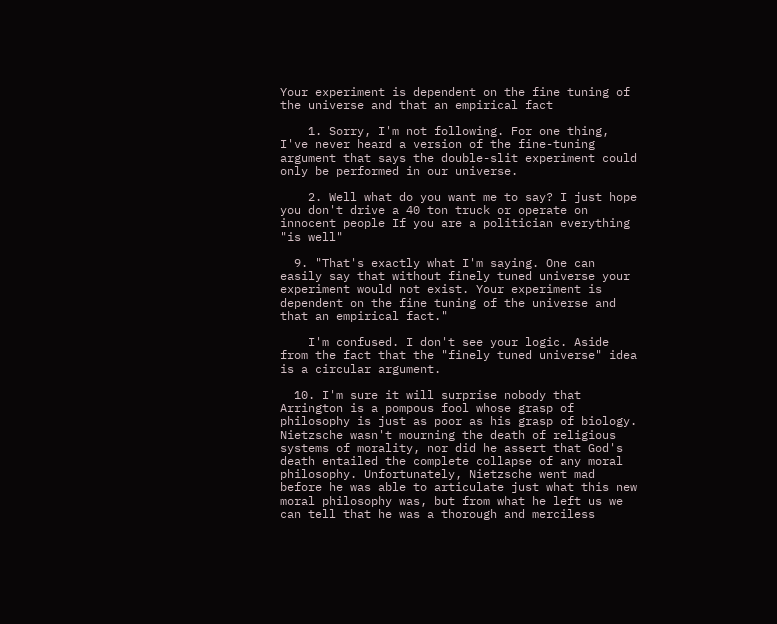Your experiment is dependent on the fine tuning of the universe and that an empirical fact

    1. Sorry, I'm not following. For one thing, I've never heard a version of the fine-tuning argument that says the double-slit experiment could only be performed in our universe.

    2. Well what do you want me to say? I just hope you don't drive a 40 ton truck or operate on innocent people If you are a politician everything "is well"

  9. "That's exactly what I'm saying. One can easily say that without finely tuned universe your experiment would not exist. Your experiment is dependent on the fine tuning of the universe and that an empirical fact."

    I'm confused. I don't see your logic. Aside from the fact that the "finely tuned universe" idea is a circular argument.

  10. I'm sure it will surprise nobody that Arrington is a pompous fool whose grasp of philosophy is just as poor as his grasp of biology. Nietzsche wasn't mourning the death of religious systems of morality, nor did he assert that God's death entailed the complete collapse of any moral philosophy. Unfortunately, Nietzsche went mad before he was able to articulate just what this new moral philosophy was, but from what he left us we can tell that he was a thorough and merciless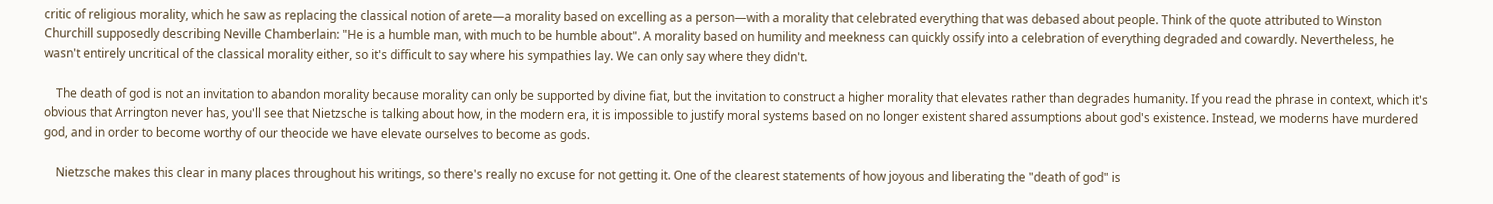critic of religious morality, which he saw as replacing the classical notion of arete—a morality based on excelling as a person—with a morality that celebrated everything that was debased about people. Think of the quote attributed to Winston Churchill supposedly describing Neville Chamberlain: "He is a humble man, with much to be humble about". A morality based on humility and meekness can quickly ossify into a celebration of everything degraded and cowardly. Nevertheless, he wasn't entirely uncritical of the classical morality either, so it's difficult to say where his sympathies lay. We can only say where they didn't.

    The death of god is not an invitation to abandon morality because morality can only be supported by divine fiat, but the invitation to construct a higher morality that elevates rather than degrades humanity. If you read the phrase in context, which it's obvious that Arrington never has, you'll see that Nietzsche is talking about how, in the modern era, it is impossible to justify moral systems based on no longer existent shared assumptions about god's existence. Instead, we moderns have murdered god, and in order to become worthy of our theocide we have elevate ourselves to become as gods.

    Nietzsche makes this clear in many places throughout his writings, so there's really no excuse for not getting it. One of the clearest statements of how joyous and liberating the "death of god" is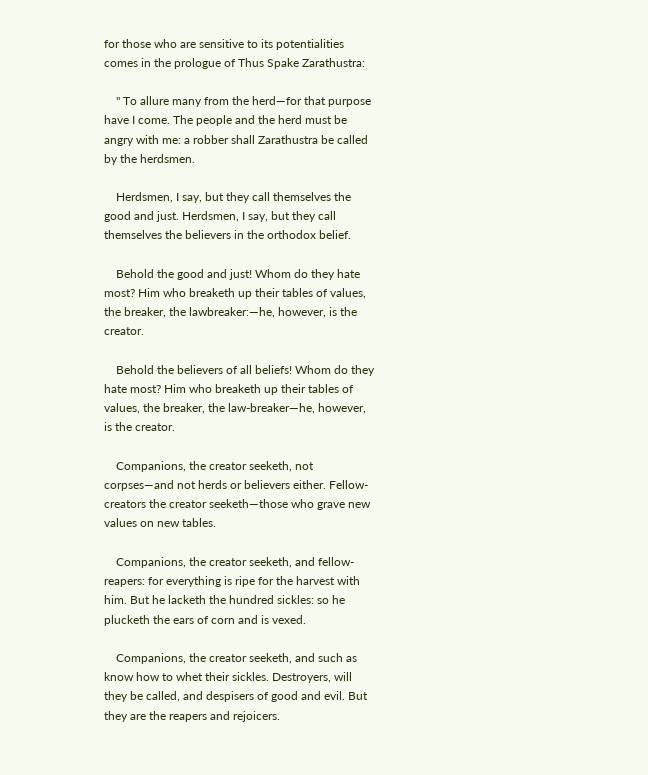for those who are sensitive to its potentialities comes in the prologue of Thus Spake Zarathustra:

    " To allure many from the herd—for that purpose have I come. The people and the herd must be angry with me: a robber shall Zarathustra be called by the herdsmen.

    Herdsmen, I say, but they call themselves the good and just. Herdsmen, I say, but they call themselves the believers in the orthodox belief.

    Behold the good and just! Whom do they hate most? Him who breaketh up their tables of values, the breaker, the lawbreaker:—he, however, is the creator.

    Behold the believers of all beliefs! Whom do they hate most? Him who breaketh up their tables of values, the breaker, the law-breaker—he, however, is the creator.

    Companions, the creator seeketh, not corpses—and not herds or believers either. Fellow-creators the creator seeketh—those who grave new values on new tables.

    Companions, the creator seeketh, and fellow-reapers: for everything is ripe for the harvest with him. But he lacketh the hundred sickles: so he plucketh the ears of corn and is vexed.

    Companions, the creator seeketh, and such as know how to whet their sickles. Destroyers, will they be called, and despisers of good and evil. But they are the reapers and rejoicers.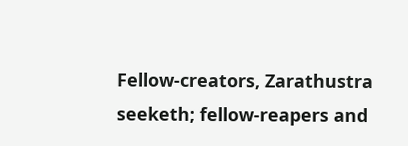Fellow-creators, Zarathustra seeketh; fellow-reapers and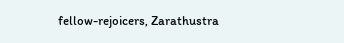fellow-rejoicers, Zarathustra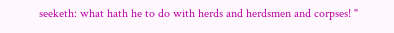seeketh: what hath he to do with herds and herdsmen and corpses! "